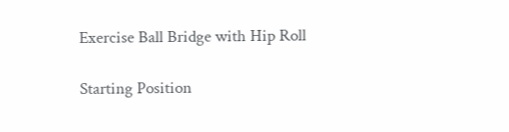Exercise Ball Bridge with Hip Roll

Starting Position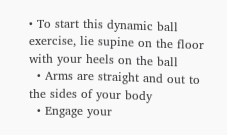• To start this dynamic ball exercise, lie supine on the floor with your heels on the ball
  • Arms are straight and out to the sides of your body
  • Engage your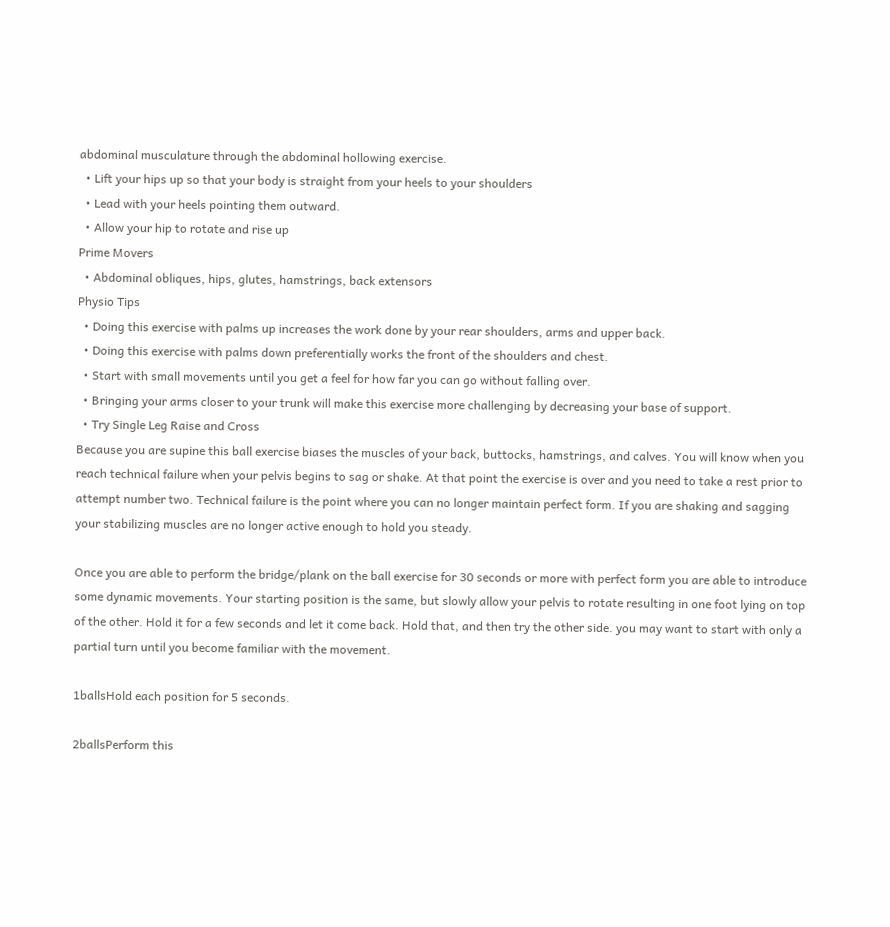abdominal musculature through the abdominal hollowing exercise.
  • Lift your hips up so that your body is straight from your heels to your shoulders
  • Lead with your heels pointing them outward.
  • Allow your hip to rotate and rise up
Prime Movers
  • Abdominal obliques, hips, glutes, hamstrings, back extensors
Physio Tips
  • Doing this exercise with palms up increases the work done by your rear shoulders, arms and upper back.
  • Doing this exercise with palms down preferentially works the front of the shoulders and chest.
  • Start with small movements until you get a feel for how far you can go without falling over.
  • Bringing your arms closer to your trunk will make this exercise more challenging by decreasing your base of support.
  • Try Single Leg Raise and Cross
Because you are supine this ball exercise biases the muscles of your back, buttocks, hamstrings, and calves. You will know when you reach technical failure when your pelvis begins to sag or shake. At that point the exercise is over and you need to take a rest prior to attempt number two. Technical failure is the point where you can no longer maintain perfect form. If you are shaking and sagging your stabilizing muscles are no longer active enough to hold you steady.

Once you are able to perform the bridge/plank on the ball exercise for 30 seconds or more with perfect form you are able to introduce some dynamic movements. Your starting position is the same, but slowly allow your pelvis to rotate resulting in one foot lying on top of the other. Hold it for a few seconds and let it come back. Hold that, and then try the other side. you may want to start with only a partial turn until you become familiar with the movement.

1ballsHold each position for 5 seconds.

2ballsPerform this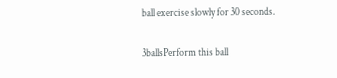ball exercise slowly for 30 seconds.

3ballsPerform this ball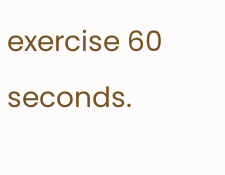exercise 60 seconds.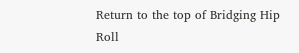Return to the top of Bridging Hip Roll